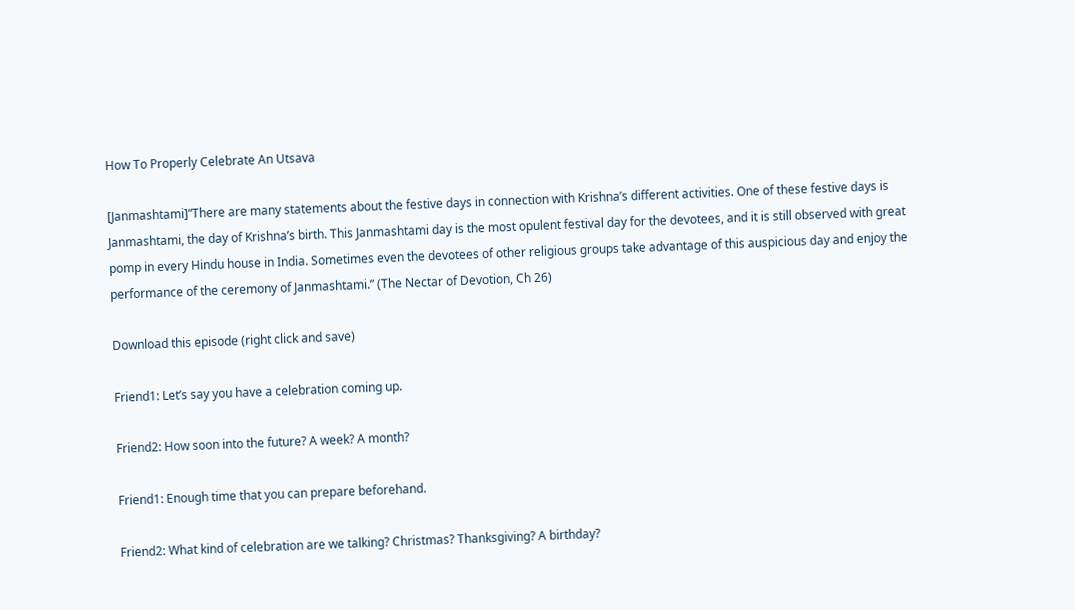How To Properly Celebrate An Utsava

[Janmashtami]“There are many statements about the festive days in connection with Krishna’s different activities. One of these festive days is Janmashtami, the day of Krishna’s birth. This Janmashtami day is the most opulent festival day for the devotees, and it is still observed with great pomp in every Hindu house in India. Sometimes even the devotees of other religious groups take advantage of this auspicious day and enjoy the performance of the ceremony of Janmashtami.” (The Nectar of Devotion, Ch 26)

Download this episode (right click and save)

Friend1: Let’s say you have a celebration coming up.

Friend2: How soon into the future? A week? A month?

Friend1: Enough time that you can prepare beforehand.

Friend2: What kind of celebration are we talking? Christmas? Thanksgiving? A birthday?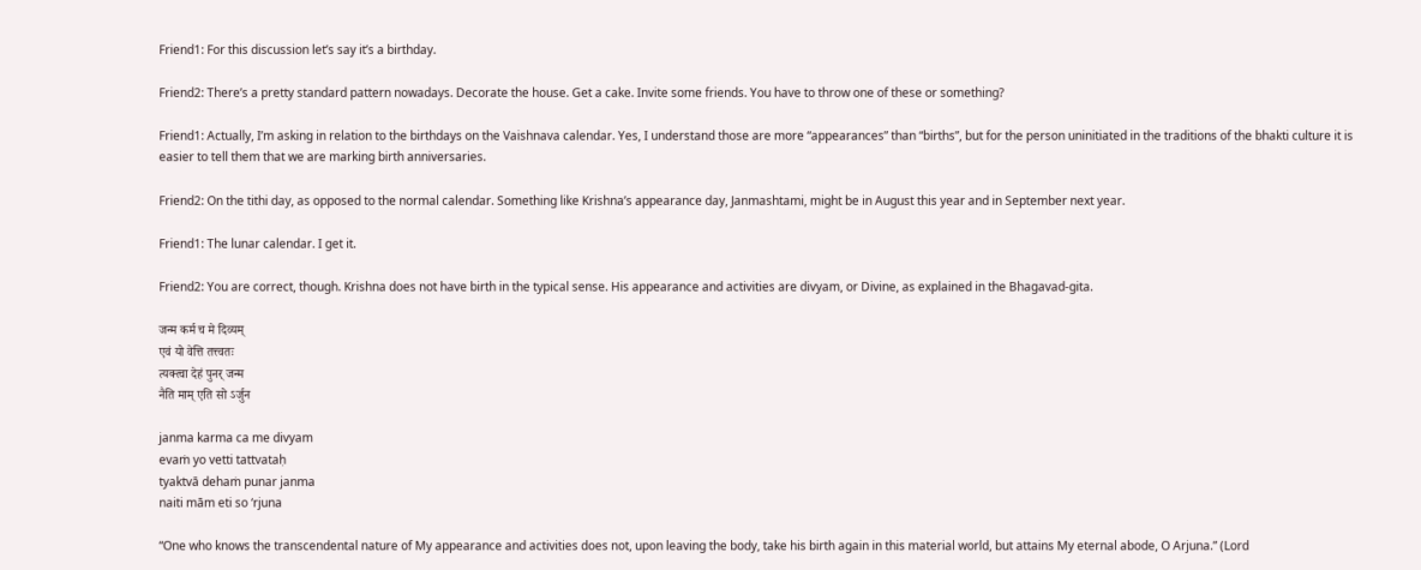Friend1: For this discussion let’s say it’s a birthday.

Friend2: There’s a pretty standard pattern nowadays. Decorate the house. Get a cake. Invite some friends. You have to throw one of these or something?

Friend1: Actually, I’m asking in relation to the birthdays on the Vaishnava calendar. Yes, I understand those are more “appearances” than “births”, but for the person uninitiated in the traditions of the bhakti culture it is easier to tell them that we are marking birth anniversaries.

Friend2: On the tithi day, as opposed to the normal calendar. Something like Krishna’s appearance day, Janmashtami, might be in August this year and in September next year.

Friend1: The lunar calendar. I get it.

Friend2: You are correct, though. Krishna does not have birth in the typical sense. His appearance and activities are divyam, or Divine, as explained in the Bhagavad-gita.

जन्म कर्म च मे दिव्यम्
एवं यो वेत्ति तत्त्वतः
त्यक्त्वा देहं पुनर् जन्म
नैति माम् एति सो ऽर्जुन

janma karma ca me divyam
evaṁ yo vetti tattvataḥ
tyaktvā dehaṁ punar janma
naiti mām eti so ‘rjuna

“One who knows the transcendental nature of My appearance and activities does not, upon leaving the body, take his birth again in this material world, but attains My eternal abode, O Arjuna.” (Lord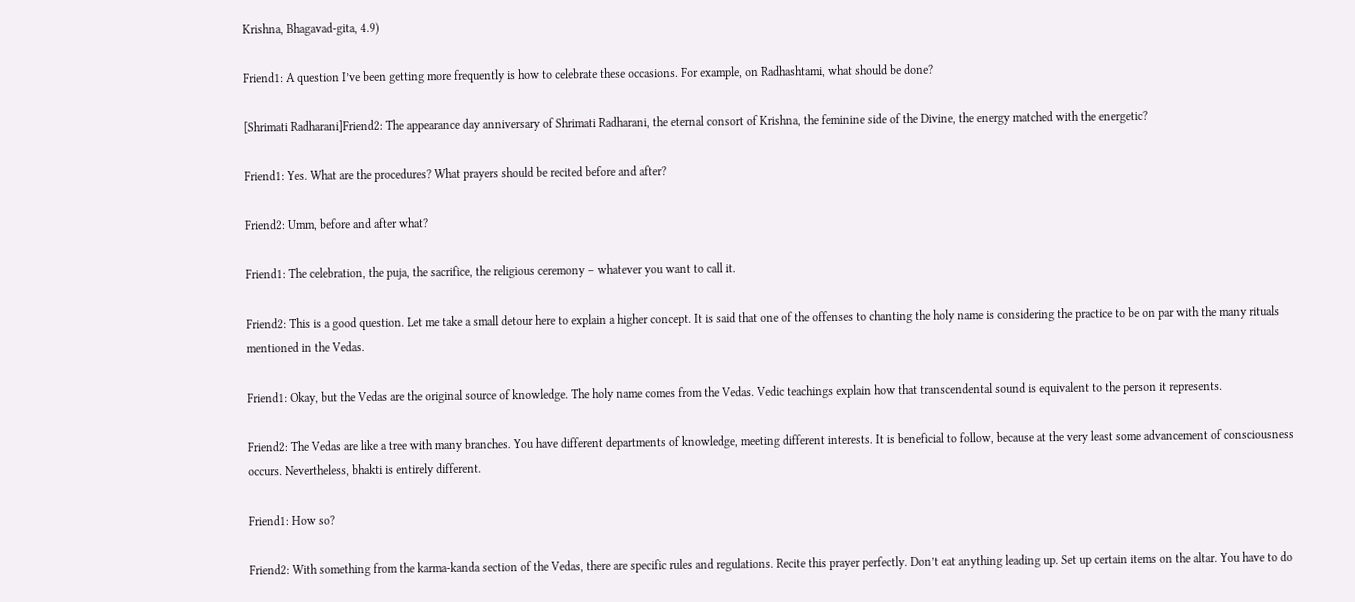Krishna, Bhagavad-gita, 4.9)

Friend1: A question I’ve been getting more frequently is how to celebrate these occasions. For example, on Radhashtami, what should be done?

[Shrimati Radharani]Friend2: The appearance day anniversary of Shrimati Radharani, the eternal consort of Krishna, the feminine side of the Divine, the energy matched with the energetic?

Friend1: Yes. What are the procedures? What prayers should be recited before and after?

Friend2: Umm, before and after what?

Friend1: The celebration, the puja, the sacrifice, the religious ceremony – whatever you want to call it.

Friend2: This is a good question. Let me take a small detour here to explain a higher concept. It is said that one of the offenses to chanting the holy name is considering the practice to be on par with the many rituals mentioned in the Vedas.

Friend1: Okay, but the Vedas are the original source of knowledge. The holy name comes from the Vedas. Vedic teachings explain how that transcendental sound is equivalent to the person it represents.

Friend2: The Vedas are like a tree with many branches. You have different departments of knowledge, meeting different interests. It is beneficial to follow, because at the very least some advancement of consciousness occurs. Nevertheless, bhakti is entirely different.

Friend1: How so?

Friend2: With something from the karma-kanda section of the Vedas, there are specific rules and regulations. Recite this prayer perfectly. Don’t eat anything leading up. Set up certain items on the altar. You have to do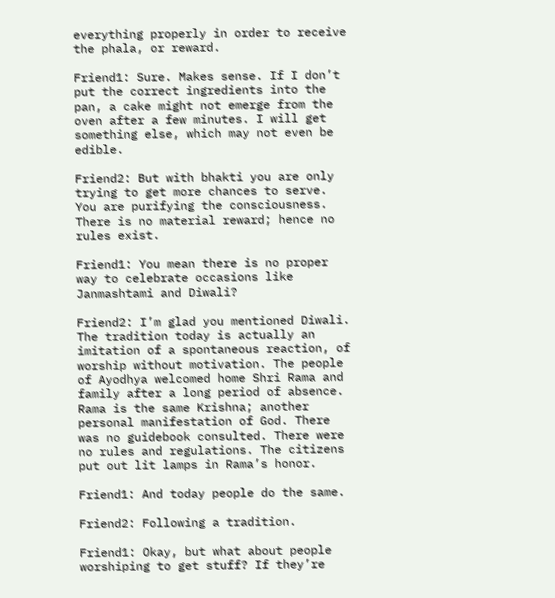everything properly in order to receive the phala, or reward.

Friend1: Sure. Makes sense. If I don’t put the correct ingredients into the pan, a cake might not emerge from the oven after a few minutes. I will get something else, which may not even be edible.

Friend2: But with bhakti you are only trying to get more chances to serve. You are purifying the consciousness. There is no material reward; hence no rules exist.

Friend1: You mean there is no proper way to celebrate occasions like Janmashtami and Diwali?

Friend2: I’m glad you mentioned Diwali. The tradition today is actually an imitation of a spontaneous reaction, of worship without motivation. The people of Ayodhya welcomed home Shri Rama and family after a long period of absence. Rama is the same Krishna; another personal manifestation of God. There was no guidebook consulted. There were no rules and regulations. The citizens put out lit lamps in Rama’s honor.

Friend1: And today people do the same.

Friend2: Following a tradition.

Friend1: Okay, but what about people worshiping to get stuff? If they’re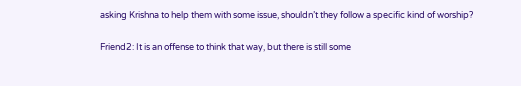asking Krishna to help them with some issue, shouldn’t they follow a specific kind of worship?

Friend2: It is an offense to think that way, but there is still some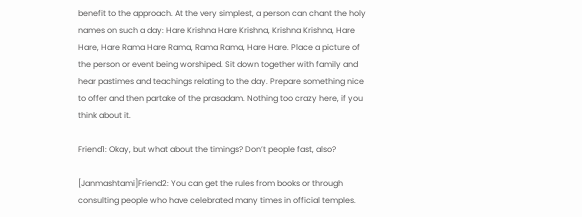benefit to the approach. At the very simplest, a person can chant the holy names on such a day: Hare Krishna Hare Krishna, Krishna Krishna, Hare Hare, Hare Rama Hare Rama, Rama Rama, Hare Hare. Place a picture of the person or event being worshiped. Sit down together with family and hear pastimes and teachings relating to the day. Prepare something nice to offer and then partake of the prasadam. Nothing too crazy here, if you think about it.

Friend1: Okay, but what about the timings? Don’t people fast, also?

[Janmashtami]Friend2: You can get the rules from books or through consulting people who have celebrated many times in official temples.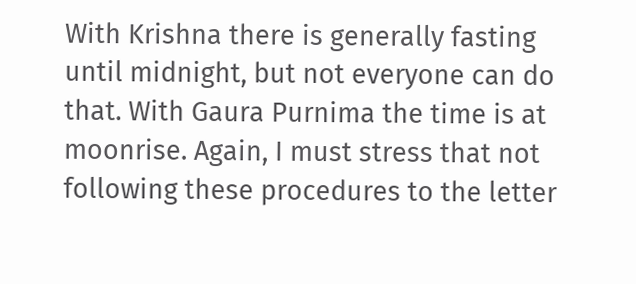With Krishna there is generally fasting until midnight, but not everyone can do that. With Gaura Purnima the time is at moonrise. Again, I must stress that not following these procedures to the letter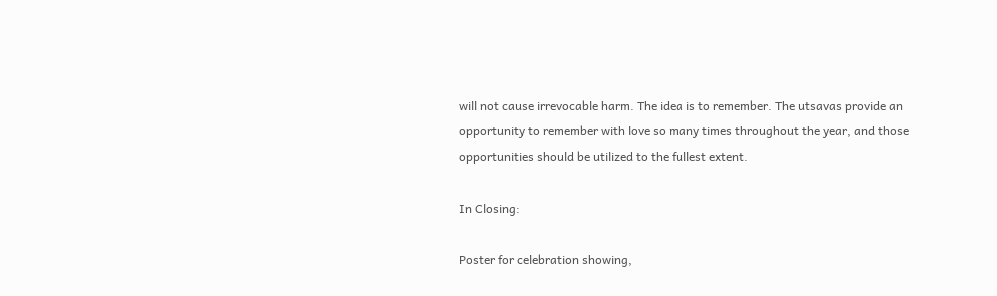will not cause irrevocable harm. The idea is to remember. The utsavas provide an opportunity to remember with love so many times throughout the year, and those opportunities should be utilized to the fullest extent.

In Closing:

Poster for celebration showing,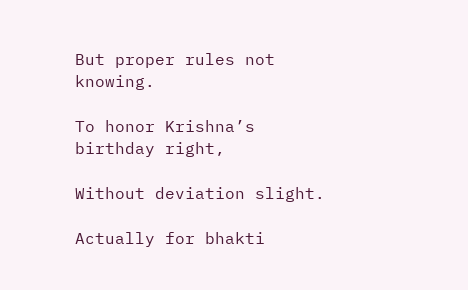But proper rules not knowing.

To honor Krishna’s birthday right,

Without deviation slight.

Actually for bhakti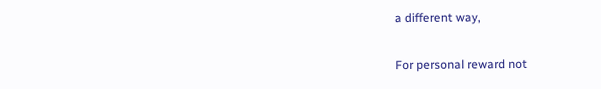a different way,

For personal reward not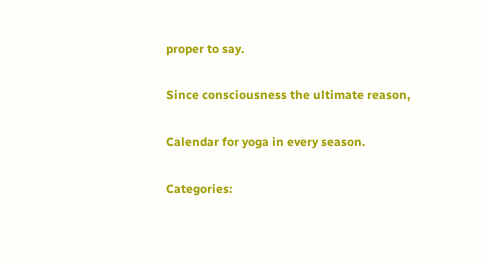proper to say.

Since consciousness the ultimate reason,

Calendar for yoga in every season.

Categories: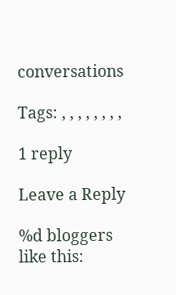conversations

Tags: , , , , , , , ,

1 reply

Leave a Reply

%d bloggers like this: